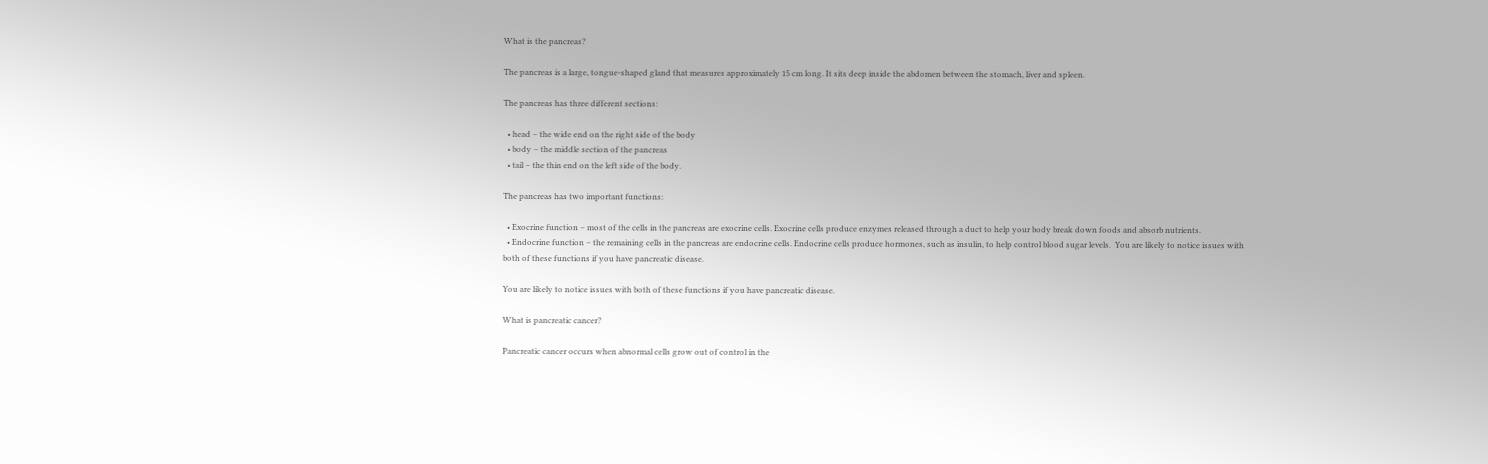What is the pancreas?

The pancreas is a large, tongue-shaped gland that measures approximately 15 cm long. It sits deep inside the abdomen between the stomach, liver and spleen.

The pancreas has three different sections:

  • head – the wide end on the right side of the body
  • body – the middle section of the pancreas
  • tail – the thin end on the left side of the body.

The pancreas has two important functions:

  • Exocrine function – most of the cells in the pancreas are exocrine cells. Exocrine cells produce enzymes released through a duct to help your body break down foods and absorb nutrients.
  • Endocrine function – the remaining cells in the pancreas are endocrine cells. Endocrine cells produce hormones, such as insulin, to help control blood sugar levels.  You are likely to notice issues with both of these functions if you have pancreatic disease.

You are likely to notice issues with both of these functions if you have pancreatic disease.

What is pancreatic cancer?

Pancreatic cancer occurs when abnormal cells grow out of control in the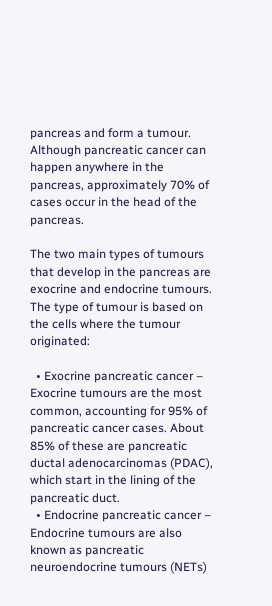pancreas and form a tumour. Although pancreatic cancer can happen anywhere in the pancreas, approximately 70% of cases occur in the head of the pancreas.

The two main types of tumours that develop in the pancreas are exocrine and endocrine tumours. The type of tumour is based on the cells where the tumour originated:

  • Exocrine pancreatic cancer – Exocrine tumours are the most common, accounting for 95% of pancreatic cancer cases. About 85% of these are pancreatic ductal adenocarcinomas (PDAC), which start in the lining of the pancreatic duct.
  • Endocrine pancreatic cancer – Endocrine tumours are also known as pancreatic neuroendocrine tumours (NETs)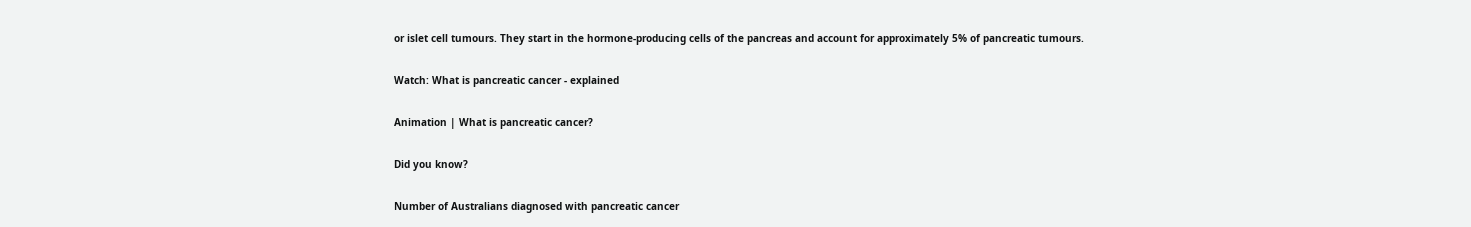or islet cell tumours. They start in the hormone-producing cells of the pancreas and account for approximately 5% of pancreatic tumours.

Watch: What is pancreatic cancer - explained

Animation | What is pancreatic cancer?

Did you know?

Number of Australians diagnosed with pancreatic cancer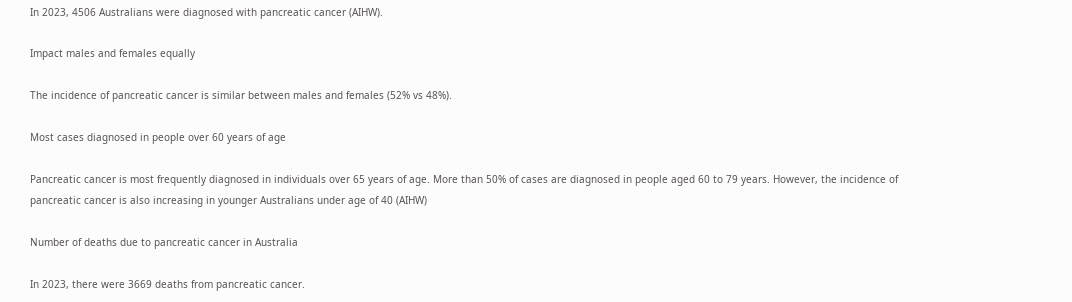In 2023, 4506 Australians were diagnosed with pancreatic cancer (AIHW).

Impact males and females equally

The incidence of pancreatic cancer is similar between males and females (52% vs 48%).

Most cases diagnosed in people over 60 years of age

Pancreatic cancer is most frequently diagnosed in individuals over 65 years of age. More than 50% of cases are diagnosed in people aged 60 to 79 years. However, the incidence of pancreatic cancer is also increasing in younger Australians under age of 40 (AIHW)

Number of deaths due to pancreatic cancer in Australia

In 2023, there were 3669 deaths from pancreatic cancer.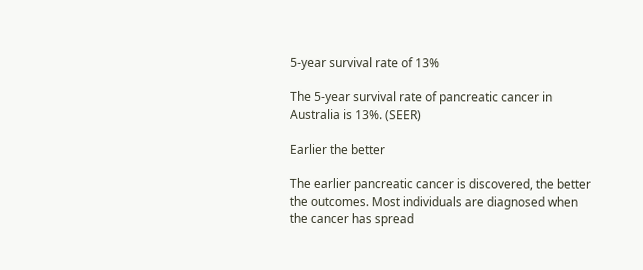5-year survival rate of 13%

The 5-year survival rate of pancreatic cancer in Australia is 13%. (SEER)

Earlier the better

The earlier pancreatic cancer is discovered, the better the outcomes. Most individuals are diagnosed when the cancer has spread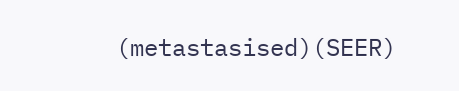(metastasised)(SEER)